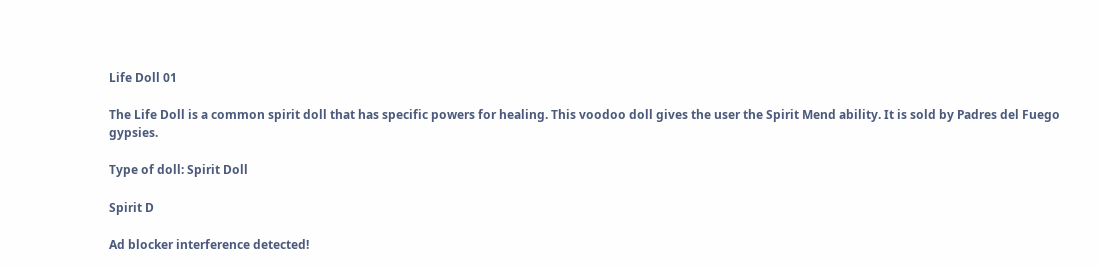Life Doll 01

The Life Doll is a common spirit doll that has specific powers for healing. This voodoo doll gives the user the Spirit Mend ability. It is sold by Padres del Fuego gypsies.

Type of doll: Spirit Doll

Spirit D

Ad blocker interference detected!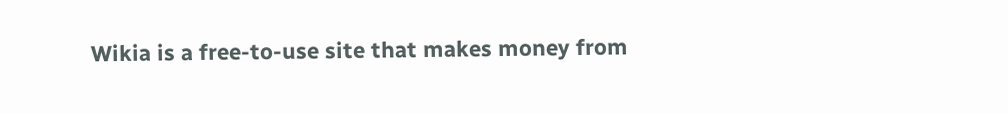Wikia is a free-to-use site that makes money from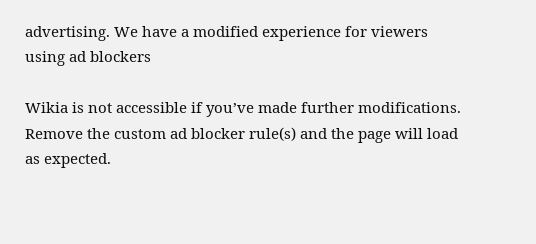advertising. We have a modified experience for viewers using ad blockers

Wikia is not accessible if you’ve made further modifications. Remove the custom ad blocker rule(s) and the page will load as expected.